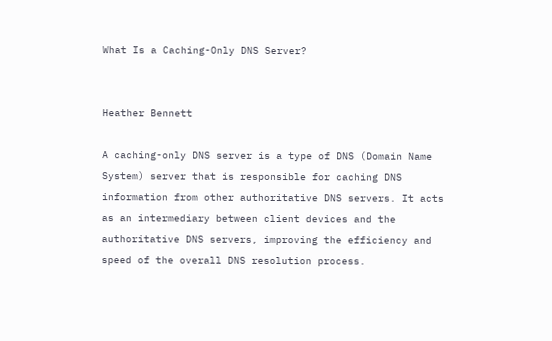What Is a Caching-Only DNS Server?


Heather Bennett

A caching-only DNS server is a type of DNS (Domain Name System) server that is responsible for caching DNS information from other authoritative DNS servers. It acts as an intermediary between client devices and the authoritative DNS servers, improving the efficiency and speed of the overall DNS resolution process.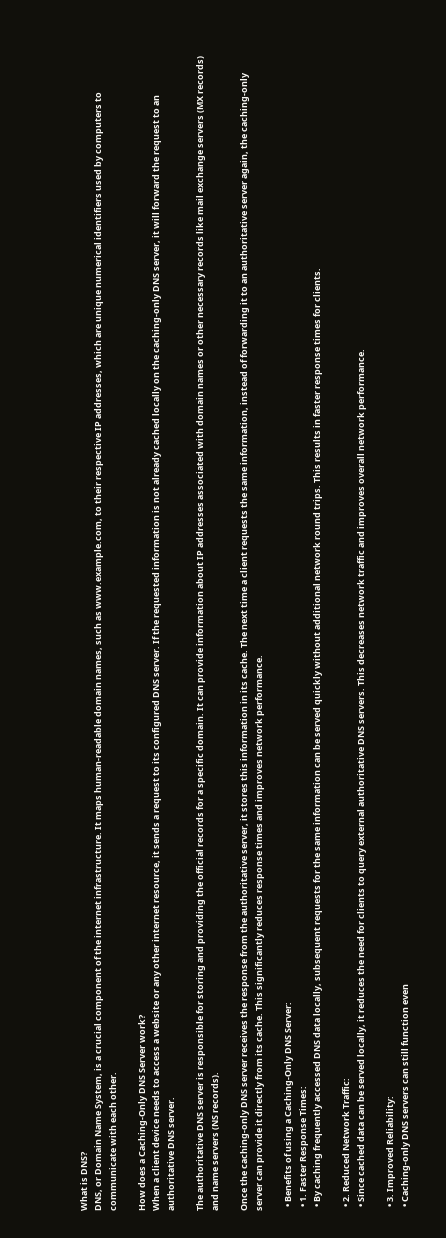What is DNS?
DNS, or Domain Name System, is a crucial component of the internet infrastructure. It maps human-readable domain names, such as www.example.com, to their respective IP addresses, which are unique numerical identifiers used by computers to communicate with each other.

How does a Caching-Only DNS Server work?
When a client device needs to access a website or any other internet resource, it sends a request to its configured DNS server. If the requested information is not already cached locally on the caching-only DNS server, it will forward the request to an authoritative DNS server.

The authoritative DNS server is responsible for storing and providing the official records for a specific domain. It can provide information about IP addresses associated with domain names or other necessary records like mail exchange servers (MX records) and name servers (NS records).

Once the caching-only DNS server receives the response from the authoritative server, it stores this information in its cache. The next time a client requests the same information, instead of forwarding it to an authoritative server again, the caching-only server can provide it directly from its cache. This significantly reduces response times and improves network performance.

  • Benefits of using a Caching-Only DNS Server:
  • 1. Faster Response Times:
  • By caching frequently accessed DNS data locally, subsequent requests for the same information can be served quickly without additional network round trips. This results in faster response times for clients.

  • 2. Reduced Network Traffic:
  • Since cached data can be served locally, it reduces the need for clients to query external authoritative DNS servers. This decreases network traffic and improves overall network performance.

  • 3. Improved Reliability:
  • Caching-only DNS servers can still function even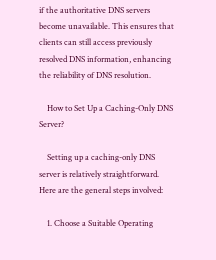if the authoritative DNS servers become unavailable. This ensures that clients can still access previously resolved DNS information, enhancing the reliability of DNS resolution.

    How to Set Up a Caching-Only DNS Server?

    Setting up a caching-only DNS server is relatively straightforward. Here are the general steps involved:

    1. Choose a Suitable Operating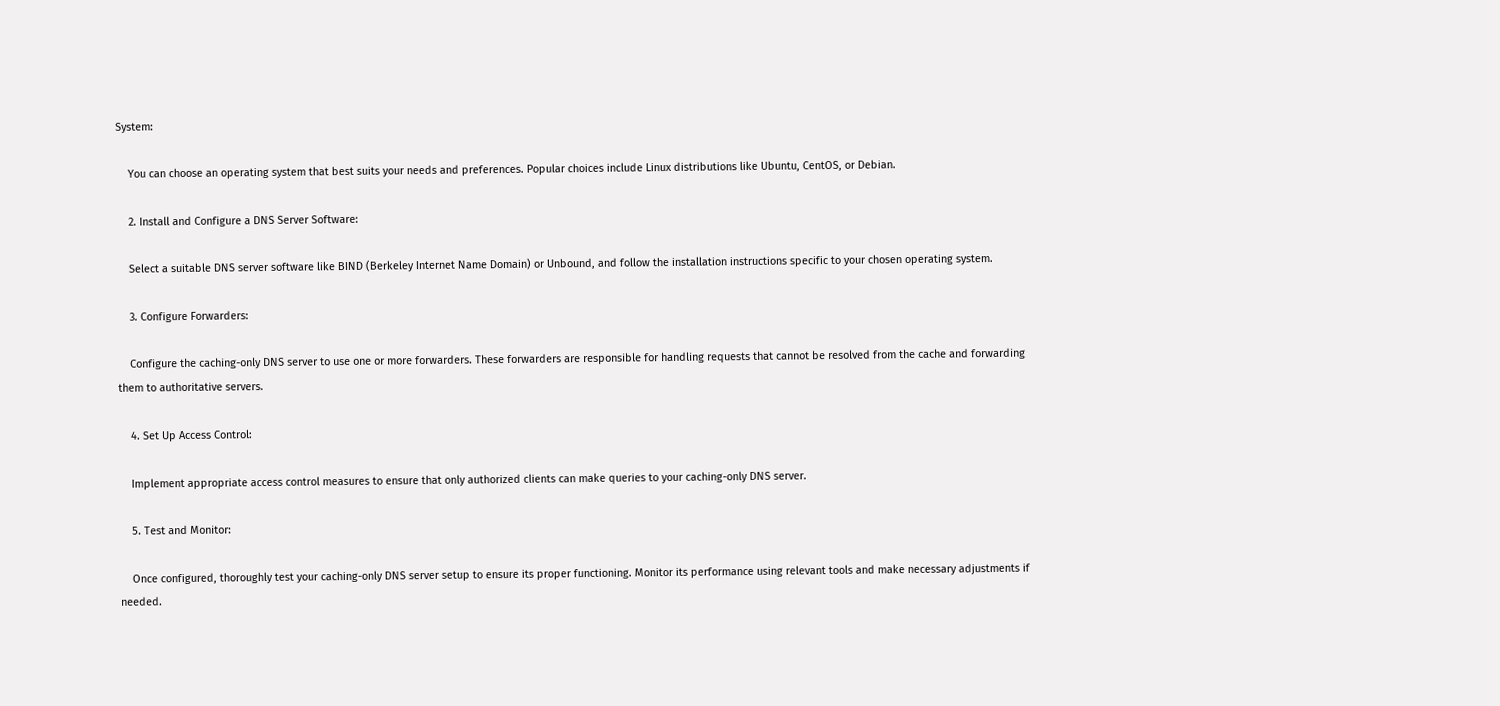System:

    You can choose an operating system that best suits your needs and preferences. Popular choices include Linux distributions like Ubuntu, CentOS, or Debian.

    2. Install and Configure a DNS Server Software:

    Select a suitable DNS server software like BIND (Berkeley Internet Name Domain) or Unbound, and follow the installation instructions specific to your chosen operating system.

    3. Configure Forwarders:

    Configure the caching-only DNS server to use one or more forwarders. These forwarders are responsible for handling requests that cannot be resolved from the cache and forwarding them to authoritative servers.

    4. Set Up Access Control:

    Implement appropriate access control measures to ensure that only authorized clients can make queries to your caching-only DNS server.

    5. Test and Monitor:

    Once configured, thoroughly test your caching-only DNS server setup to ensure its proper functioning. Monitor its performance using relevant tools and make necessary adjustments if needed.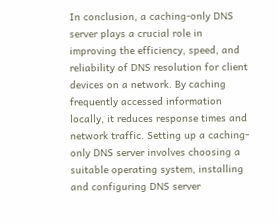In conclusion, a caching-only DNS server plays a crucial role in improving the efficiency, speed, and reliability of DNS resolution for client devices on a network. By caching frequently accessed information locally, it reduces response times and network traffic. Setting up a caching-only DNS server involves choosing a suitable operating system, installing and configuring DNS server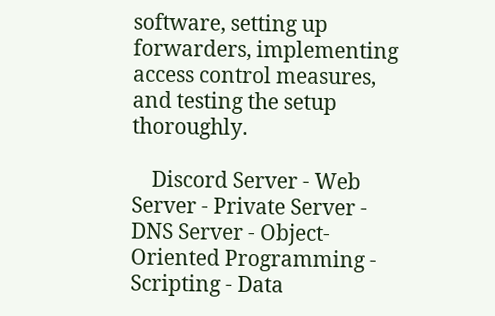software, setting up forwarders, implementing access control measures, and testing the setup thoroughly.

    Discord Server - Web Server - Private Server - DNS Server - Object-Oriented Programming - Scripting - Data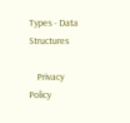Types - Data Structures

    Privacy Policy